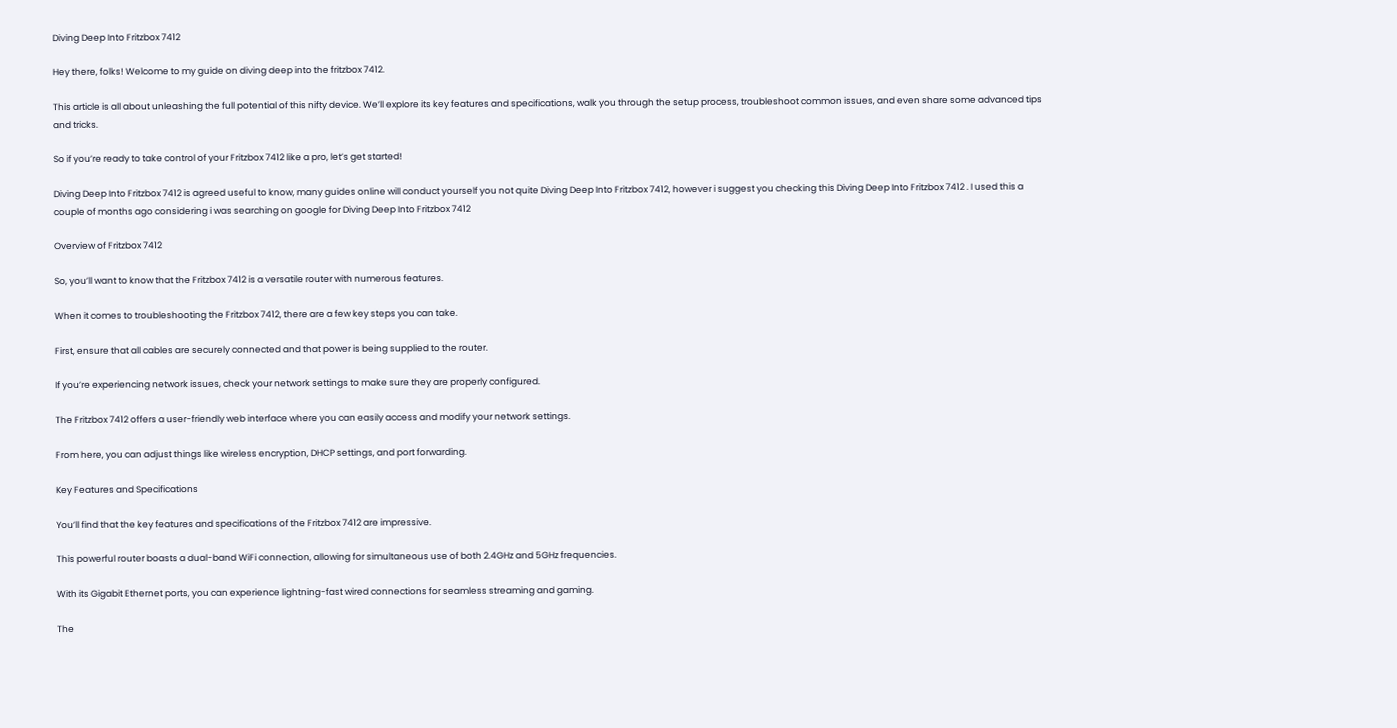Diving Deep Into Fritzbox 7412

Hey there, folks! Welcome to my guide on diving deep into the fritzbox 7412.

This article is all about unleashing the full potential of this nifty device. We’ll explore its key features and specifications, walk you through the setup process, troubleshoot common issues, and even share some advanced tips and tricks.

So if you’re ready to take control of your Fritzbox 7412 like a pro, let’s get started!

Diving Deep Into Fritzbox 7412 is agreed useful to know, many guides online will conduct yourself you not quite Diving Deep Into Fritzbox 7412, however i suggest you checking this Diving Deep Into Fritzbox 7412 . I used this a couple of months ago considering i was searching on google for Diving Deep Into Fritzbox 7412

Overview of Fritzbox 7412

So, you’ll want to know that the Fritzbox 7412 is a versatile router with numerous features.

When it comes to troubleshooting the Fritzbox 7412, there are a few key steps you can take.

First, ensure that all cables are securely connected and that power is being supplied to the router.

If you’re experiencing network issues, check your network settings to make sure they are properly configured.

The Fritzbox 7412 offers a user-friendly web interface where you can easily access and modify your network settings.

From here, you can adjust things like wireless encryption, DHCP settings, and port forwarding.

Key Features and Specifications

You’ll find that the key features and specifications of the Fritzbox 7412 are impressive.

This powerful router boasts a dual-band WiFi connection, allowing for simultaneous use of both 2.4GHz and 5GHz frequencies.

With its Gigabit Ethernet ports, you can experience lightning-fast wired connections for seamless streaming and gaming.

The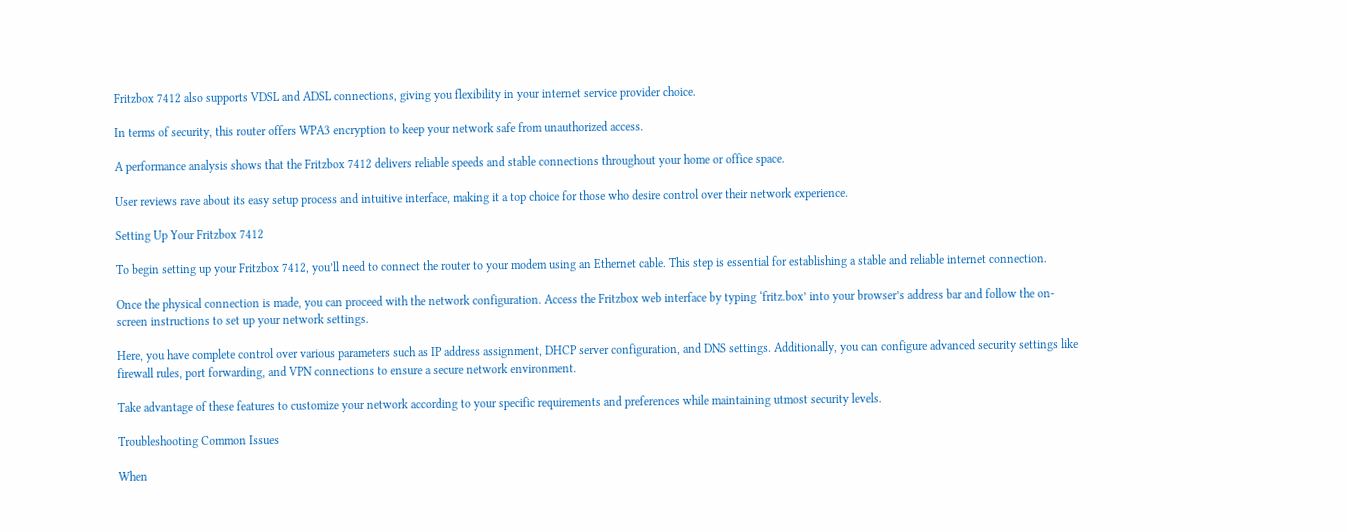Fritzbox 7412 also supports VDSL and ADSL connections, giving you flexibility in your internet service provider choice.

In terms of security, this router offers WPA3 encryption to keep your network safe from unauthorized access.

A performance analysis shows that the Fritzbox 7412 delivers reliable speeds and stable connections throughout your home or office space.

User reviews rave about its easy setup process and intuitive interface, making it a top choice for those who desire control over their network experience.

Setting Up Your Fritzbox 7412

To begin setting up your Fritzbox 7412, you’ll need to connect the router to your modem using an Ethernet cable. This step is essential for establishing a stable and reliable internet connection.

Once the physical connection is made, you can proceed with the network configuration. Access the Fritzbox web interface by typing ‘fritz.box’ into your browser’s address bar and follow the on-screen instructions to set up your network settings.

Here, you have complete control over various parameters such as IP address assignment, DHCP server configuration, and DNS settings. Additionally, you can configure advanced security settings like firewall rules, port forwarding, and VPN connections to ensure a secure network environment.

Take advantage of these features to customize your network according to your specific requirements and preferences while maintaining utmost security levels.

Troubleshooting Common Issues

When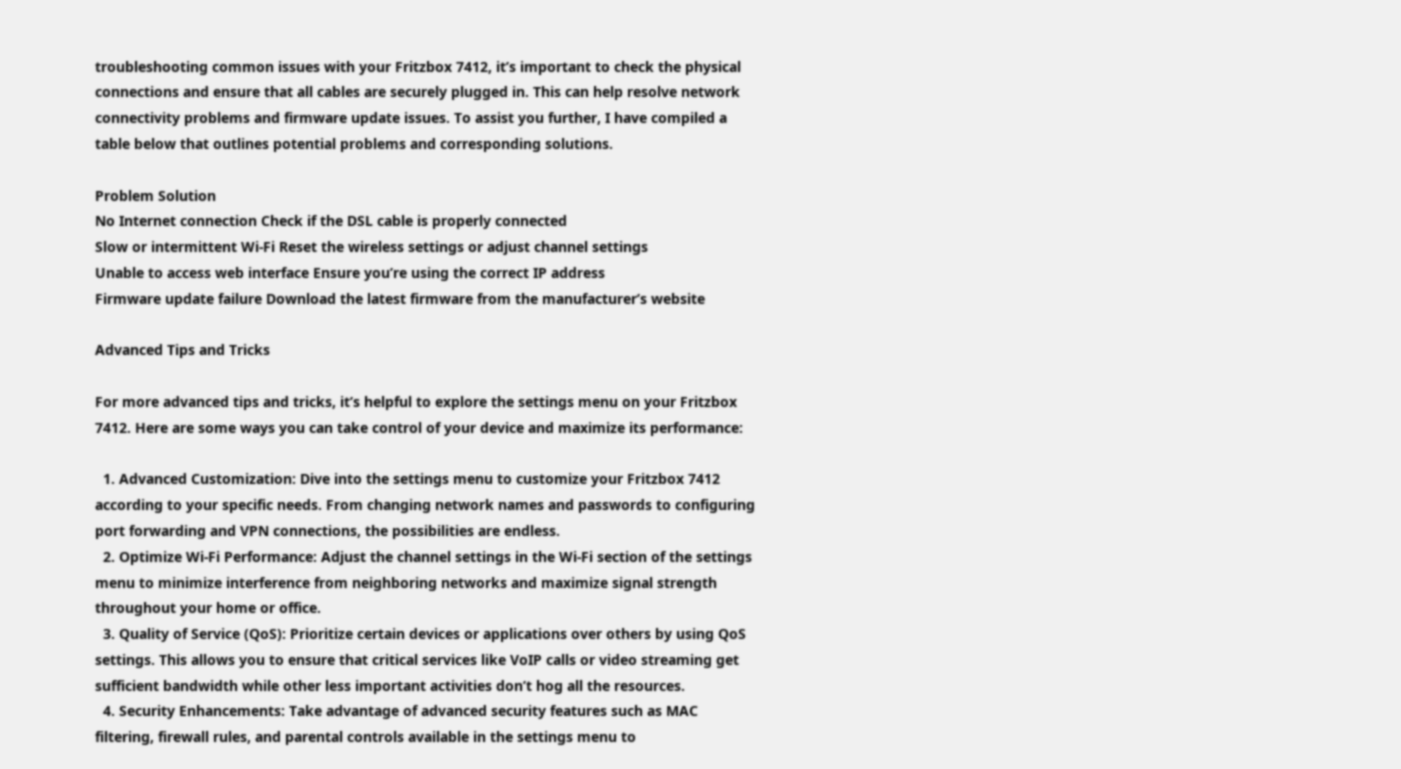troubleshooting common issues with your Fritzbox 7412, it’s important to check the physical connections and ensure that all cables are securely plugged in. This can help resolve network connectivity problems and firmware update issues. To assist you further, I have compiled a table below that outlines potential problems and corresponding solutions.

Problem Solution
No Internet connection Check if the DSL cable is properly connected
Slow or intermittent Wi-Fi Reset the wireless settings or adjust channel settings
Unable to access web interface Ensure you’re using the correct IP address
Firmware update failure Download the latest firmware from the manufacturer’s website

Advanced Tips and Tricks

For more advanced tips and tricks, it’s helpful to explore the settings menu on your Fritzbox 7412. Here are some ways you can take control of your device and maximize its performance:

  1. Advanced Customization: Dive into the settings menu to customize your Fritzbox 7412 according to your specific needs. From changing network names and passwords to configuring port forwarding and VPN connections, the possibilities are endless.
  2. Optimize Wi-Fi Performance: Adjust the channel settings in the Wi-Fi section of the settings menu to minimize interference from neighboring networks and maximize signal strength throughout your home or office.
  3. Quality of Service (QoS): Prioritize certain devices or applications over others by using QoS settings. This allows you to ensure that critical services like VoIP calls or video streaming get sufficient bandwidth while other less important activities don’t hog all the resources.
  4. Security Enhancements: Take advantage of advanced security features such as MAC filtering, firewall rules, and parental controls available in the settings menu to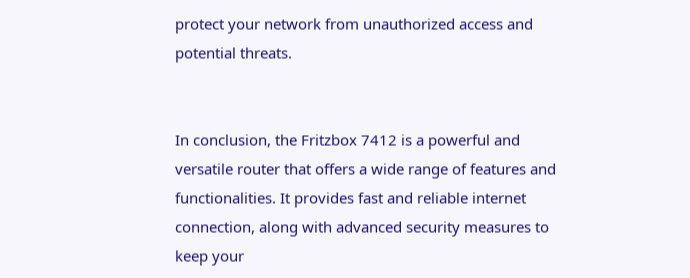protect your network from unauthorized access and potential threats.


In conclusion, the Fritzbox 7412 is a powerful and versatile router that offers a wide range of features and functionalities. It provides fast and reliable internet connection, along with advanced security measures to keep your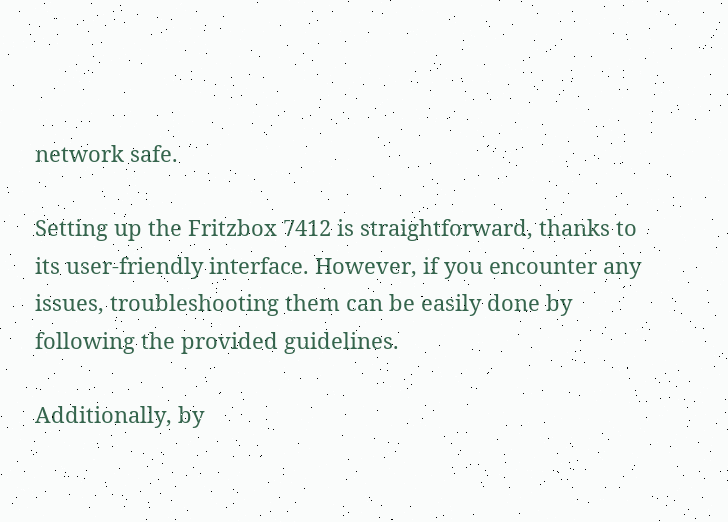network safe.

Setting up the Fritzbox 7412 is straightforward, thanks to its user-friendly interface. However, if you encounter any issues, troubleshooting them can be easily done by following the provided guidelines.

Additionally, by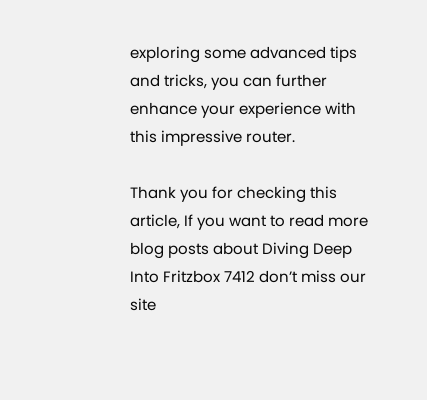exploring some advanced tips and tricks, you can further enhance your experience with this impressive router.

Thank you for checking this article, If you want to read more blog posts about Diving Deep Into Fritzbox 7412 don’t miss our site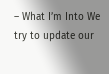– What I’m Into We try to update our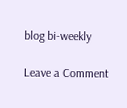blog bi-weekly

Leave a Comment